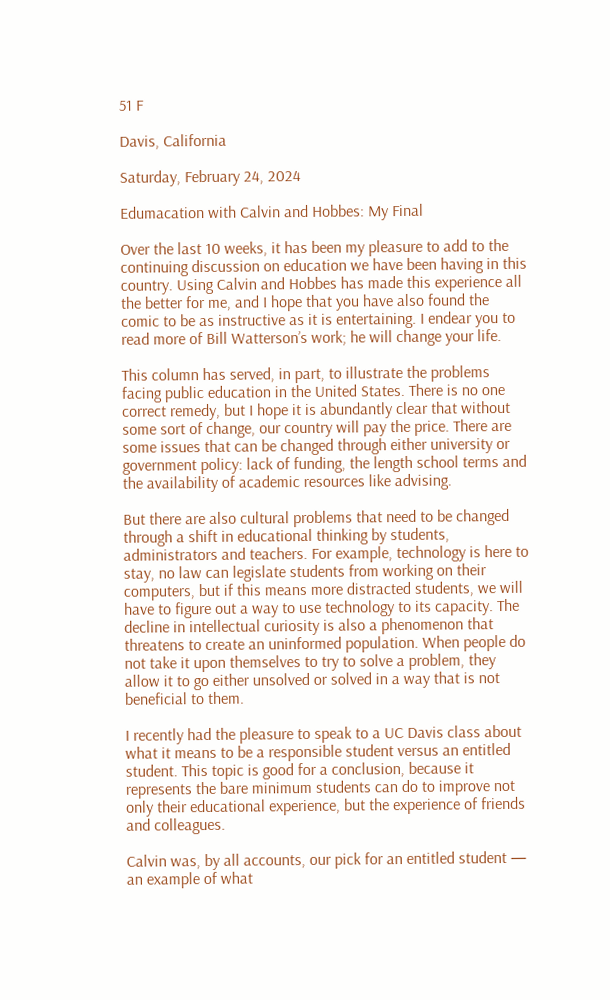51 F

Davis, California

Saturday, February 24, 2024

Edumacation with Calvin and Hobbes: My Final

Over the last 10 weeks, it has been my pleasure to add to the continuing discussion on education we have been having in this country. Using Calvin and Hobbes has made this experience all the better for me, and I hope that you have also found the comic to be as instructive as it is entertaining. I endear you to read more of Bill Watterson’s work; he will change your life.

This column has served, in part, to illustrate the problems facing public education in the United States. There is no one correct remedy, but I hope it is abundantly clear that without some sort of change, our country will pay the price. There are some issues that can be changed through either university or government policy: lack of funding, the length school terms and the availability of academic resources like advising.

But there are also cultural problems that need to be changed through a shift in educational thinking by students, administrators and teachers. For example, technology is here to stay, no law can legislate students from working on their computers, but if this means more distracted students, we will have to figure out a way to use technology to its capacity. The decline in intellectual curiosity is also a phenomenon that threatens to create an uninformed population. When people do not take it upon themselves to try to solve a problem, they allow it to go either unsolved or solved in a way that is not beneficial to them.

I recently had the pleasure to speak to a UC Davis class about what it means to be a responsible student versus an entitled student. This topic is good for a conclusion, because it represents the bare minimum students can do to improve not only their educational experience, but the experience of friends and colleagues.

Calvin was, by all accounts, our pick for an entitled student — an example of what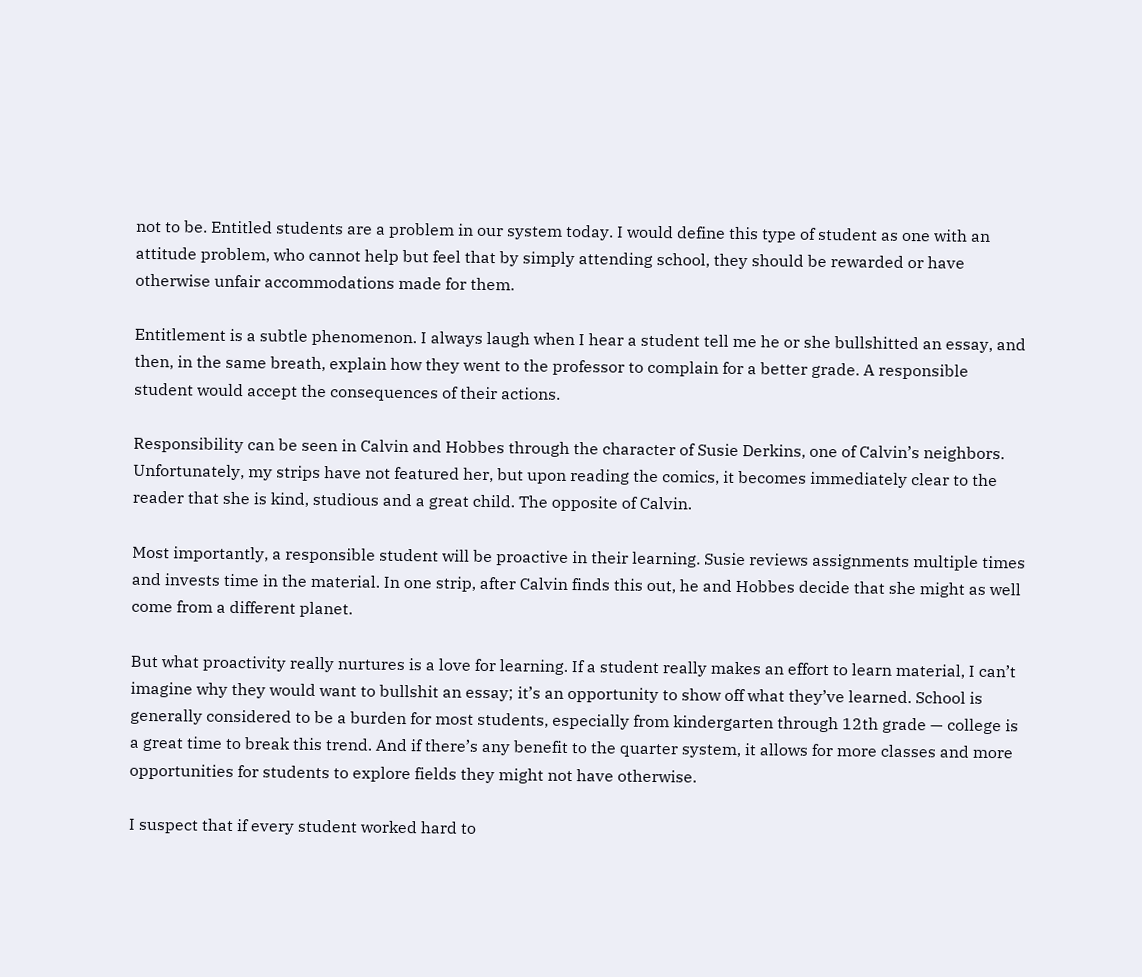not to be. Entitled students are a problem in our system today. I would define this type of student as one with an attitude problem, who cannot help but feel that by simply attending school, they should be rewarded or have otherwise unfair accommodations made for them.

Entitlement is a subtle phenomenon. I always laugh when I hear a student tell me he or she bullshitted an essay, and then, in the same breath, explain how they went to the professor to complain for a better grade. A responsible student would accept the consequences of their actions.

Responsibility can be seen in Calvin and Hobbes through the character of Susie Derkins, one of Calvin’s neighbors. Unfortunately, my strips have not featured her, but upon reading the comics, it becomes immediately clear to the reader that she is kind, studious and a great child. The opposite of Calvin.

Most importantly, a responsible student will be proactive in their learning. Susie reviews assignments multiple times and invests time in the material. In one strip, after Calvin finds this out, he and Hobbes decide that she might as well come from a different planet.

But what proactivity really nurtures is a love for learning. If a student really makes an effort to learn material, I can’t imagine why they would want to bullshit an essay; it’s an opportunity to show off what they’ve learned. School is generally considered to be a burden for most students, especially from kindergarten through 12th grade — college is a great time to break this trend. And if there’s any benefit to the quarter system, it allows for more classes and more opportunities for students to explore fields they might not have otherwise.

I suspect that if every student worked hard to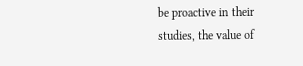be proactive in their studies, the value of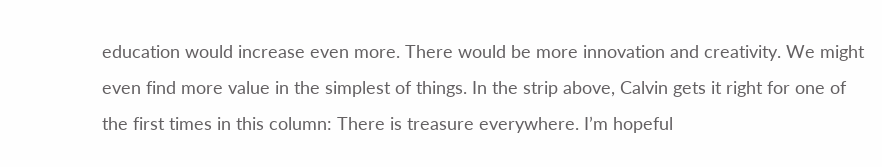education would increase even more. There would be more innovation and creativity. We might even find more value in the simplest of things. In the strip above, Calvin gets it right for one of the first times in this column: There is treasure everywhere. I’m hopeful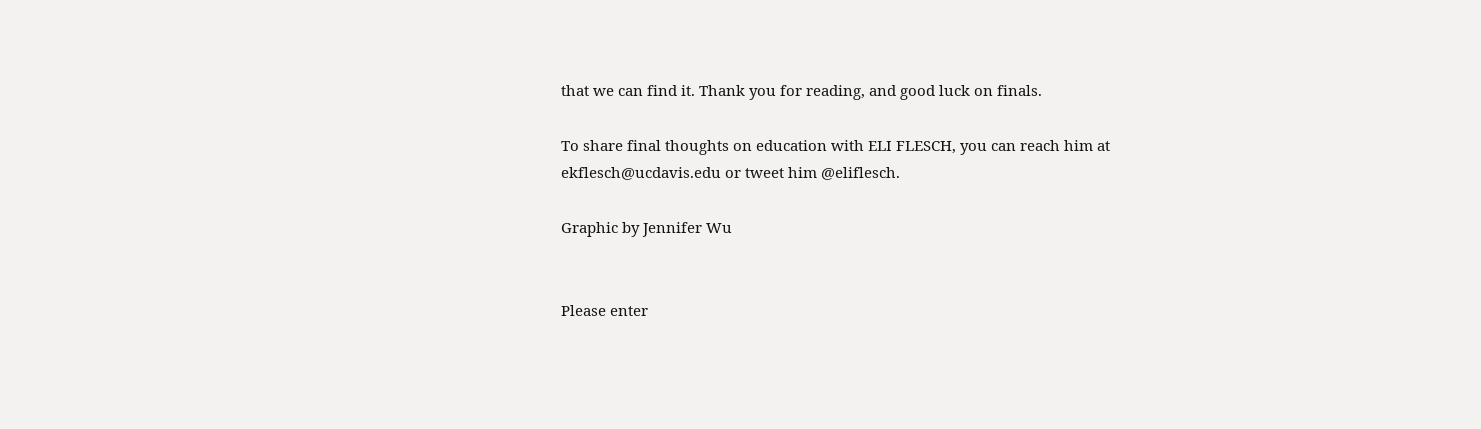that we can find it. Thank you for reading, and good luck on finals.

To share final thoughts on education with ELI FLESCH, you can reach him at ekflesch@ucdavis.edu or tweet him @eliflesch.

Graphic by Jennifer Wu


Please enter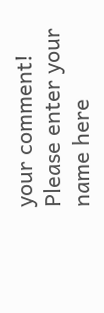your comment!
Please enter your name here